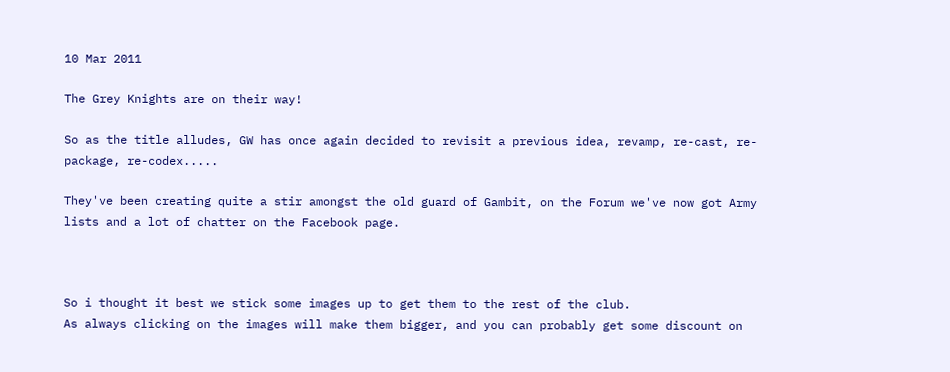10 Mar 2011

The Grey Knights are on their way!

So as the title alludes, GW has once again decided to revisit a previous idea, revamp, re-cast, re-package, re-codex.....

They've been creating quite a stir amongst the old guard of Gambit, on the Forum we've now got Army lists and a lot of chatter on the Facebook page.



So i thought it best we stick some images up to get them to the rest of the club.
As always clicking on the images will make them bigger, and you can probably get some discount on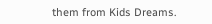them from Kids Dreams.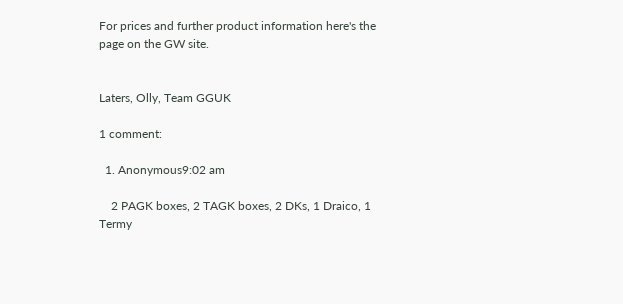For prices and further product information here's the page on the GW site.


Laters, Olly, Team GGUK

1 comment:

  1. Anonymous9:02 am

    2 PAGK boxes, 2 TAGK boxes, 2 DKs, 1 Draico, 1 Termy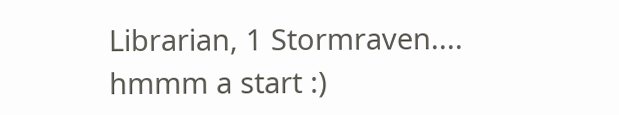Librarian, 1 Stormraven.... hmmm a start :)